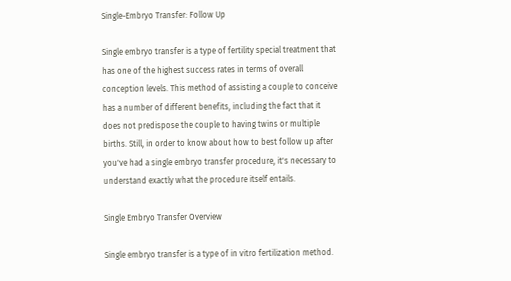Single-Embryo Transfer: Follow Up

Single embryo transfer is a type of fertility special treatment that has one of the highest success rates in terms of overall conception levels. This method of assisting a couple to conceive has a number of different benefits, including the fact that it does not predispose the couple to having twins or multiple births. Still, in order to know about how to best follow up after you've had a single embryo transfer procedure, it's necessary to understand exactly what the procedure itself entails.

Single Embryo Transfer Overview

Single embryo transfer is a type of in vitro fertilization method.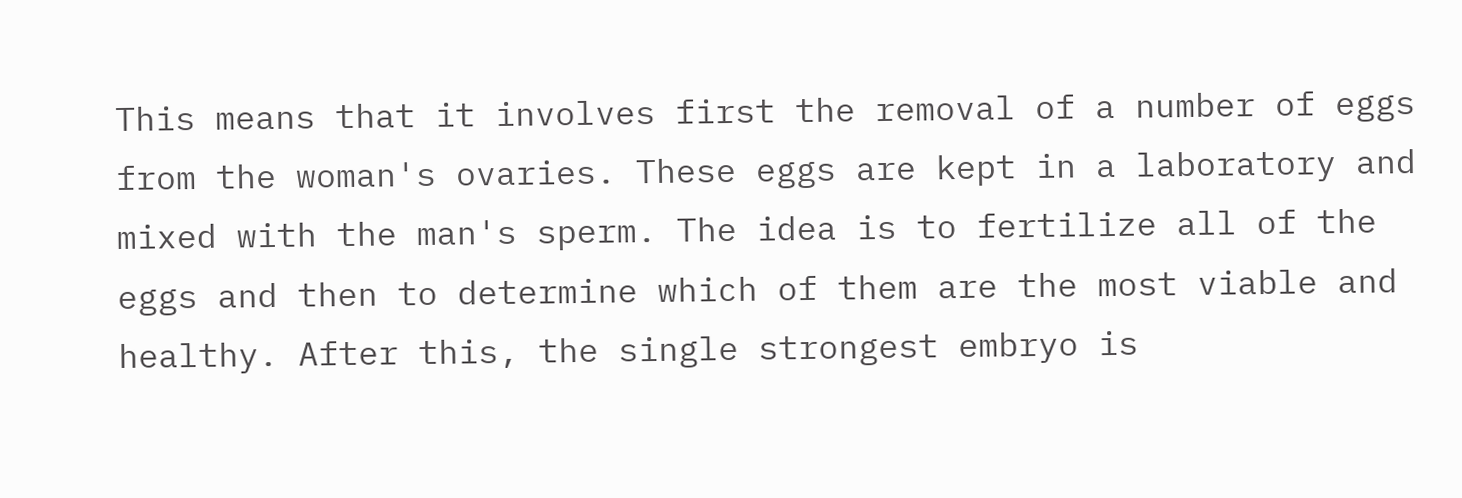This means that it involves first the removal of a number of eggs from the woman's ovaries. These eggs are kept in a laboratory and mixed with the man's sperm. The idea is to fertilize all of the eggs and then to determine which of them are the most viable and healthy. After this, the single strongest embryo is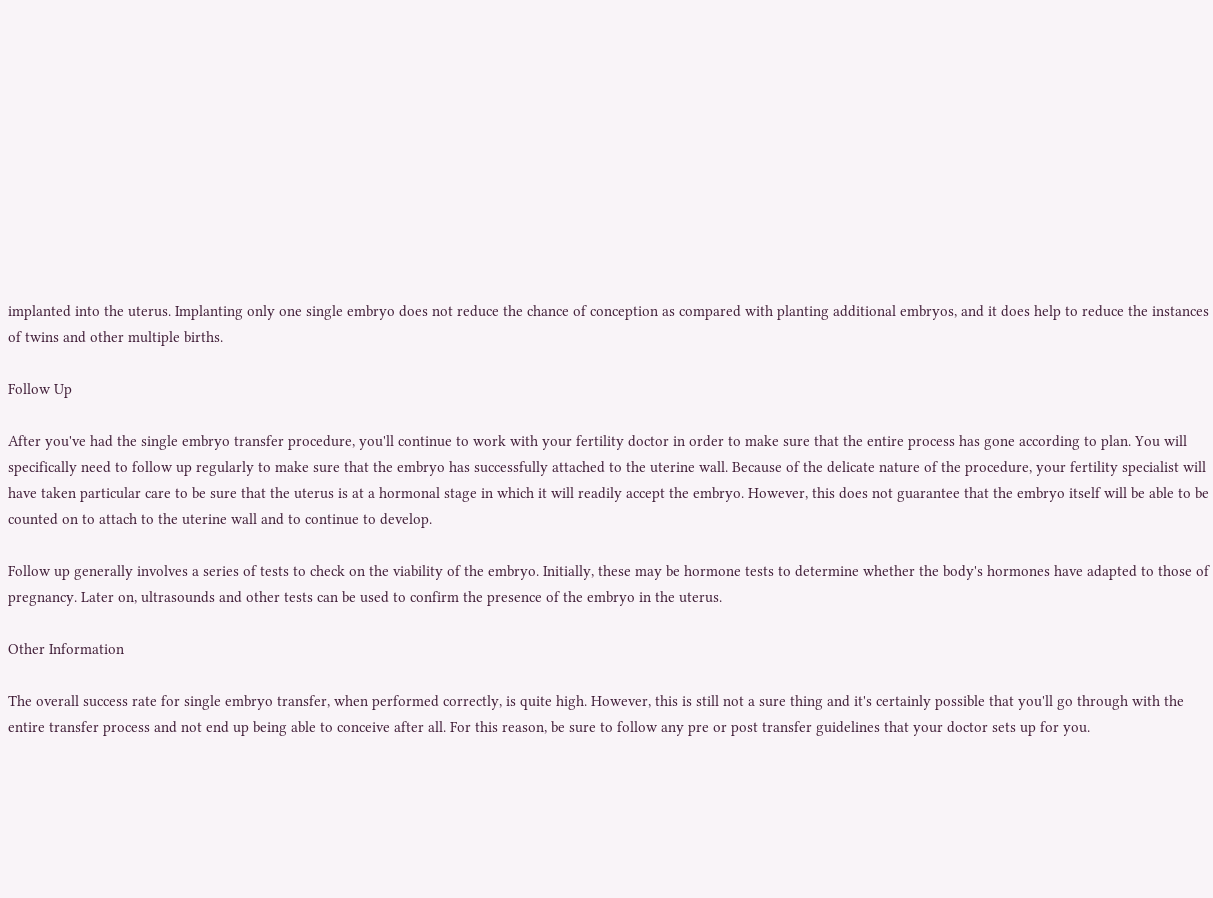implanted into the uterus. Implanting only one single embryo does not reduce the chance of conception as compared with planting additional embryos, and it does help to reduce the instances of twins and other multiple births.

Follow Up

After you've had the single embryo transfer procedure, you'll continue to work with your fertility doctor in order to make sure that the entire process has gone according to plan. You will specifically need to follow up regularly to make sure that the embryo has successfully attached to the uterine wall. Because of the delicate nature of the procedure, your fertility specialist will have taken particular care to be sure that the uterus is at a hormonal stage in which it will readily accept the embryo. However, this does not guarantee that the embryo itself will be able to be counted on to attach to the uterine wall and to continue to develop.

Follow up generally involves a series of tests to check on the viability of the embryo. Initially, these may be hormone tests to determine whether the body's hormones have adapted to those of pregnancy. Later on, ultrasounds and other tests can be used to confirm the presence of the embryo in the uterus.

Other Information

The overall success rate for single embryo transfer, when performed correctly, is quite high. However, this is still not a sure thing and it's certainly possible that you'll go through with the entire transfer process and not end up being able to conceive after all. For this reason, be sure to follow any pre or post transfer guidelines that your doctor sets up for you.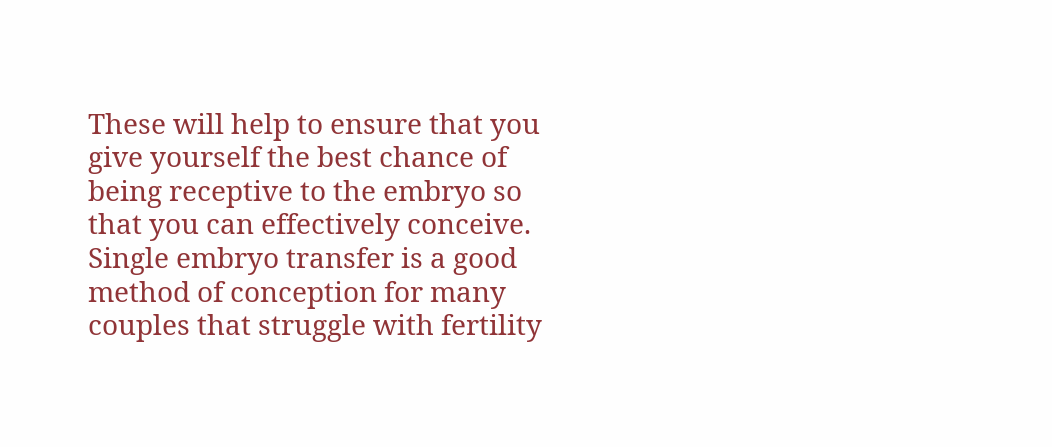These will help to ensure that you give yourself the best chance of being receptive to the embryo so that you can effectively conceive. Single embryo transfer is a good method of conception for many couples that struggle with fertility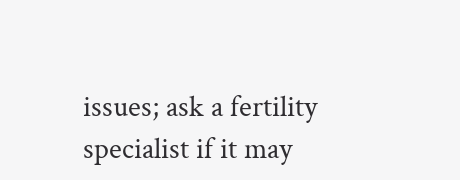issues; ask a fertility specialist if it may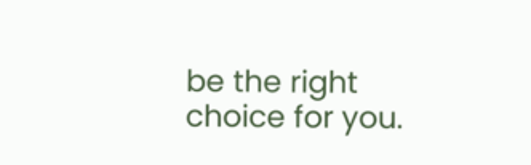be the right choice for you.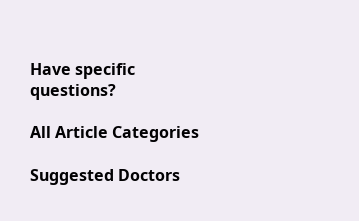Have specific questions?

All Article Categories

Suggested Doctors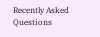Recently Asked Questions